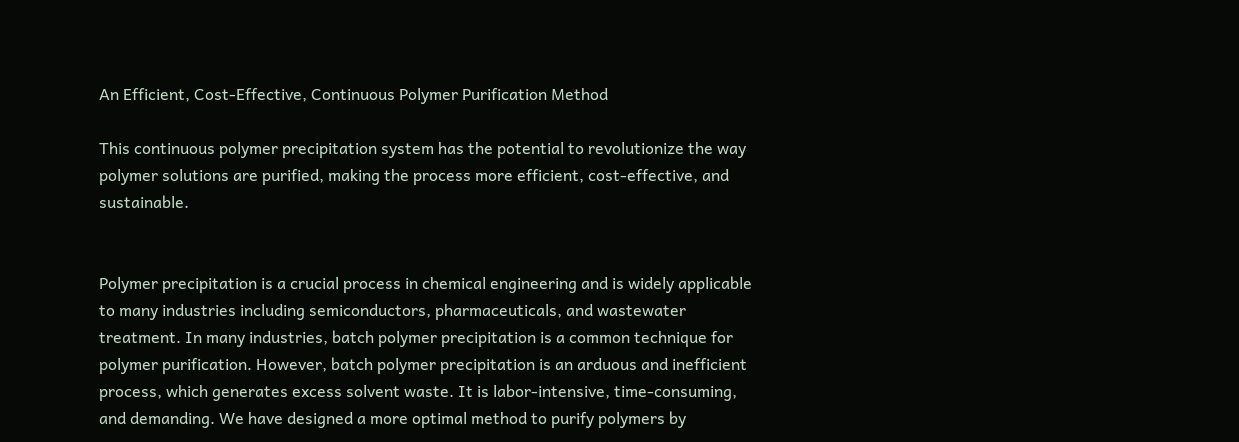An Efficient, Cost-Effective, Continuous Polymer Purification Method

This continuous polymer precipitation system has the potential to revolutionize the way polymer solutions are purified, making the process more efficient, cost-effective, and sustainable.


Polymer precipitation is a crucial process in chemical engineering and is widely applicable to many industries including semiconductors, pharmaceuticals, and wastewater treatment. In many industries, batch polymer precipitation is a common technique for polymer purification. However, batch polymer precipitation is an arduous and inefficient process, which generates excess solvent waste. It is labor-intensive, time-consuming, and demanding. We have designed a more optimal method to purify polymers by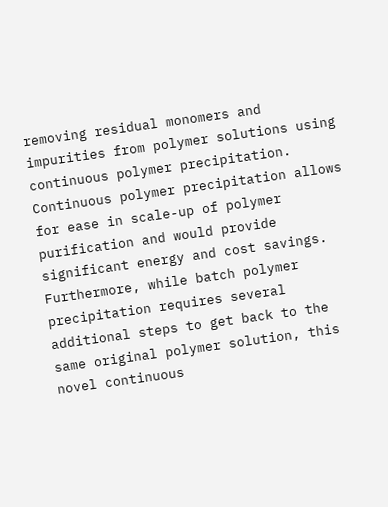removing residual monomers and impurities from polymer solutions using continuous polymer precipitation. Continuous polymer precipitation allows for ease in scale-up of polymer purification and would provide significant energy and cost savings. Furthermore, while batch polymer precipitation requires several additional steps to get back to the same original polymer solution, this novel continuous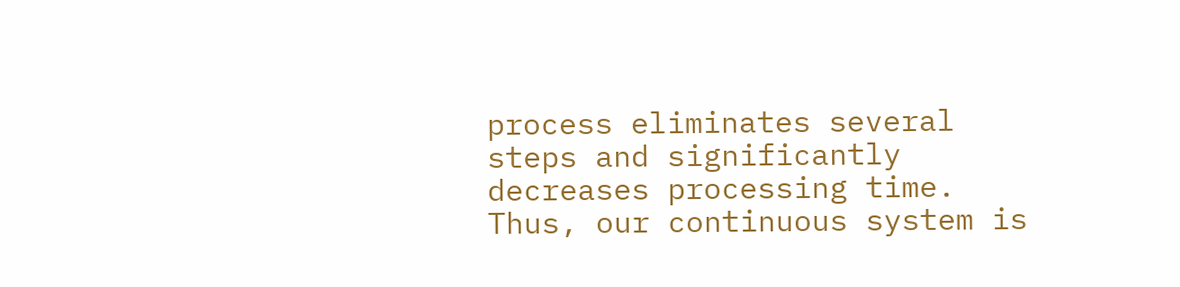process eliminates several steps and significantly decreases processing time. Thus, our continuous system is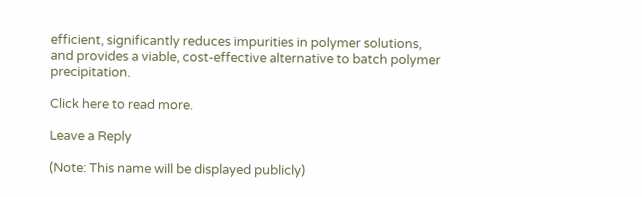efficient, significantly reduces impurities in polymer solutions, and provides a viable, cost-effective alternative to batch polymer precipitation.

Click here to read more.

Leave a Reply

(Note: This name will be displayed publicly)